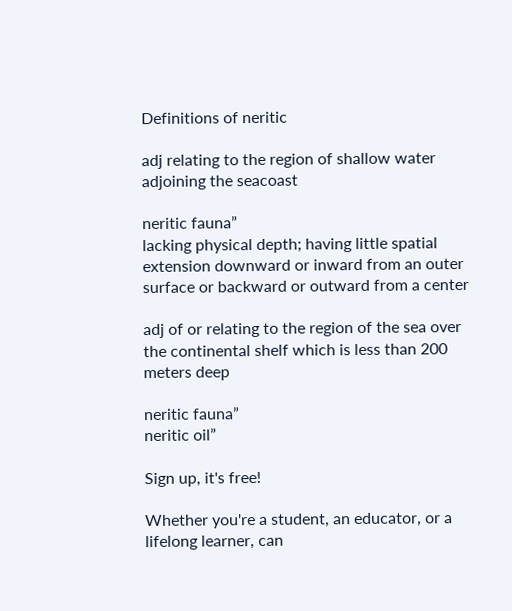Definitions of neritic

adj relating to the region of shallow water adjoining the seacoast

neritic fauna”
lacking physical depth; having little spatial extension downward or inward from an outer surface or backward or outward from a center

adj of or relating to the region of the sea over the continental shelf which is less than 200 meters deep

neritic fauna”
neritic oil”

Sign up, it's free!

Whether you're a student, an educator, or a lifelong learner, can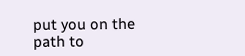put you on the path to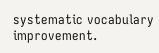systematic vocabulary improvement.